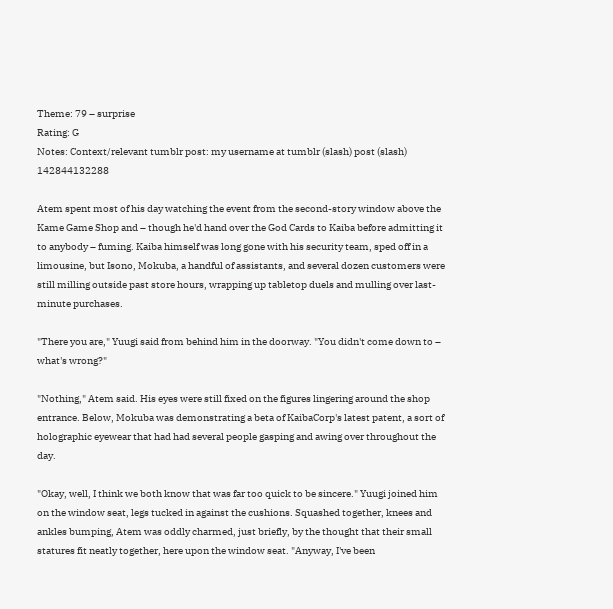Theme: 79 – surprise
Rating: G
Notes: Context/relevant tumblr post: my username at tumblr (slash) post (slash) 142844132288

Atem spent most of his day watching the event from the second-story window above the Kame Game Shop and – though he'd hand over the God Cards to Kaiba before admitting it to anybody – fuming. Kaiba himself was long gone with his security team, sped off in a limousine, but Isono, Mokuba, a handful of assistants, and several dozen customers were still milling outside past store hours, wrapping up tabletop duels and mulling over last-minute purchases.

"There you are," Yuugi said from behind him in the doorway. "You didn't come down to – what's wrong?"

"Nothing," Atem said. His eyes were still fixed on the figures lingering around the shop entrance. Below, Mokuba was demonstrating a beta of KaibaCorp's latest patent, a sort of holographic eyewear that had had several people gasping and awing over throughout the day.

"Okay, well, I think we both know that was far too quick to be sincere." Yuugi joined him on the window seat, legs tucked in against the cushions. Squashed together, knees and ankles bumping, Atem was oddly charmed, just briefly, by the thought that their small statures fit neatly together, here upon the window seat. "Anyway, I've been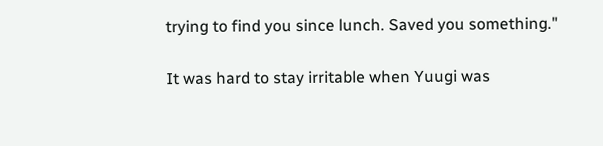trying to find you since lunch. Saved you something."

It was hard to stay irritable when Yuugi was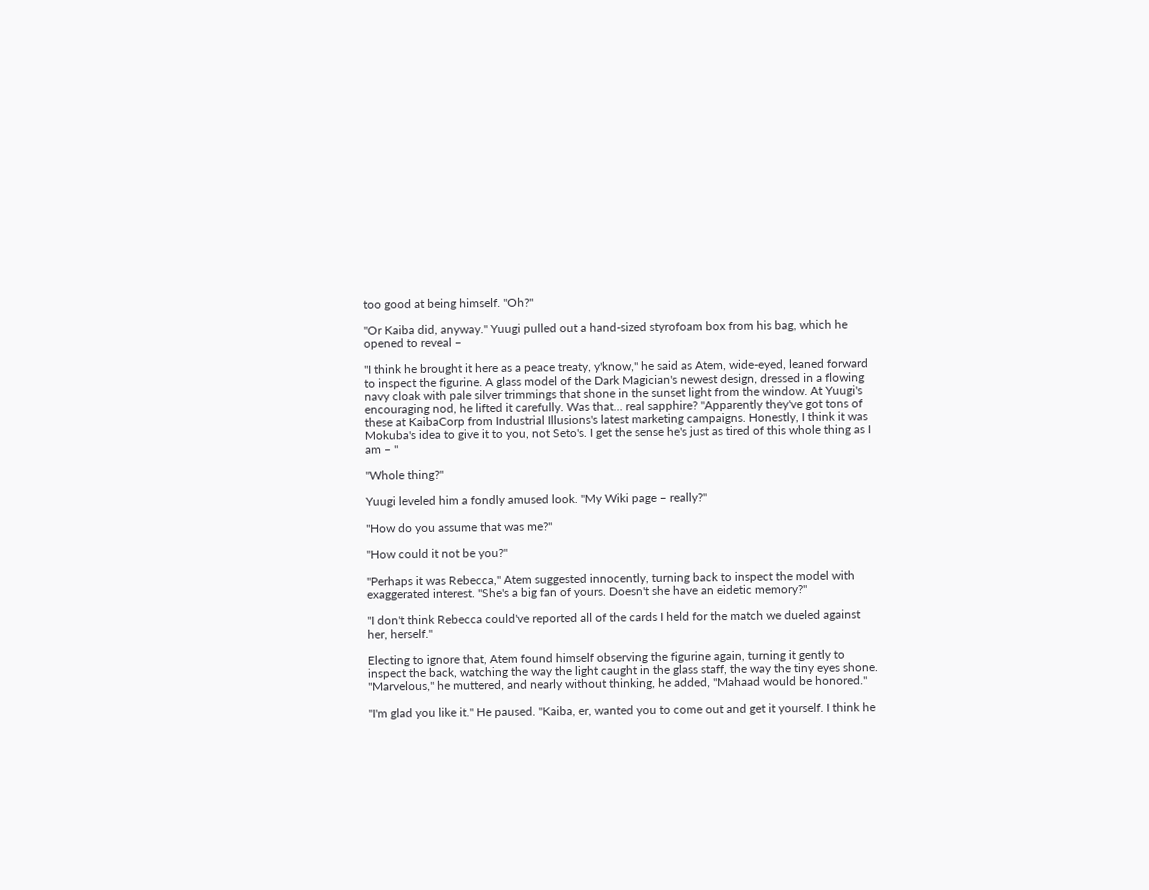too good at being himself. "Oh?"

"Or Kaiba did, anyway." Yuugi pulled out a hand-sized styrofoam box from his bag, which he opened to reveal –

"I think he brought it here as a peace treaty, y'know," he said as Atem, wide-eyed, leaned forward to inspect the figurine. A glass model of the Dark Magician's newest design, dressed in a flowing navy cloak with pale silver trimmings that shone in the sunset light from the window. At Yuugi's encouraging nod, he lifted it carefully. Was that… real sapphire? "Apparently they've got tons of these at KaibaCorp from Industrial Illusions's latest marketing campaigns. Honestly, I think it was Mokuba's idea to give it to you, not Seto's. I get the sense he's just as tired of this whole thing as I am – "

"Whole thing?"

Yuugi leveled him a fondly amused look. "My Wiki page – really?"

"How do you assume that was me?"

"How could it not be you?"

"Perhaps it was Rebecca," Atem suggested innocently, turning back to inspect the model with exaggerated interest. "She's a big fan of yours. Doesn't she have an eidetic memory?"

"I don't think Rebecca could've reported all of the cards I held for the match we dueled against her, herself."

Electing to ignore that, Atem found himself observing the figurine again, turning it gently to inspect the back, watching the way the light caught in the glass staff, the way the tiny eyes shone. "Marvelous," he muttered, and nearly without thinking, he added, "Mahaad would be honored."

"I'm glad you like it." He paused. "Kaiba, er, wanted you to come out and get it yourself. I think he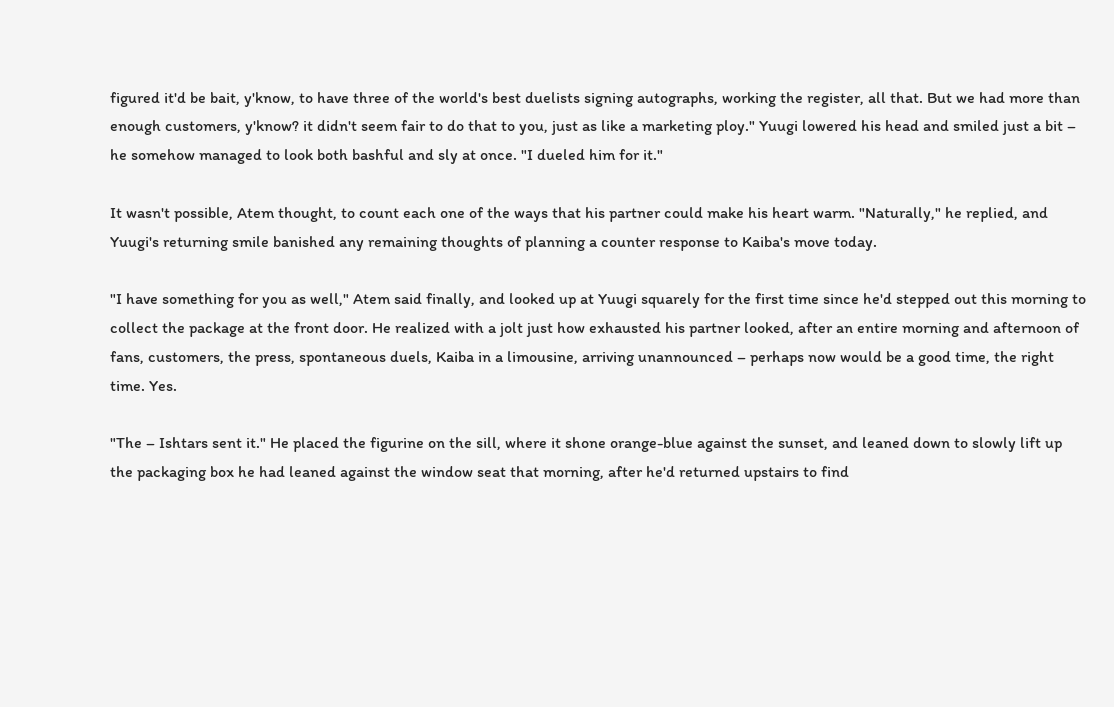figured it'd be bait, y'know, to have three of the world's best duelists signing autographs, working the register, all that. But we had more than enough customers, y'know? it didn't seem fair to do that to you, just as like a marketing ploy." Yuugi lowered his head and smiled just a bit – he somehow managed to look both bashful and sly at once. "I dueled him for it."

It wasn't possible, Atem thought, to count each one of the ways that his partner could make his heart warm. "Naturally," he replied, and Yuugi's returning smile banished any remaining thoughts of planning a counter response to Kaiba's move today.

"I have something for you as well," Atem said finally, and looked up at Yuugi squarely for the first time since he'd stepped out this morning to collect the package at the front door. He realized with a jolt just how exhausted his partner looked, after an entire morning and afternoon of fans, customers, the press, spontaneous duels, Kaiba in a limousine, arriving unannounced – perhaps now would be a good time, the right time. Yes.

"The – Ishtars sent it." He placed the figurine on the sill, where it shone orange-blue against the sunset, and leaned down to slowly lift up the packaging box he had leaned against the window seat that morning, after he'd returned upstairs to find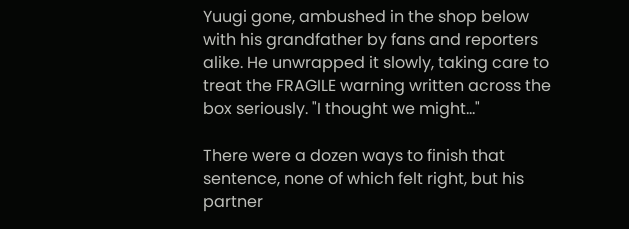Yuugi gone, ambushed in the shop below with his grandfather by fans and reporters alike. He unwrapped it slowly, taking care to treat the FRAGILE warning written across the box seriously. "I thought we might…"

There were a dozen ways to finish that sentence, none of which felt right, but his partner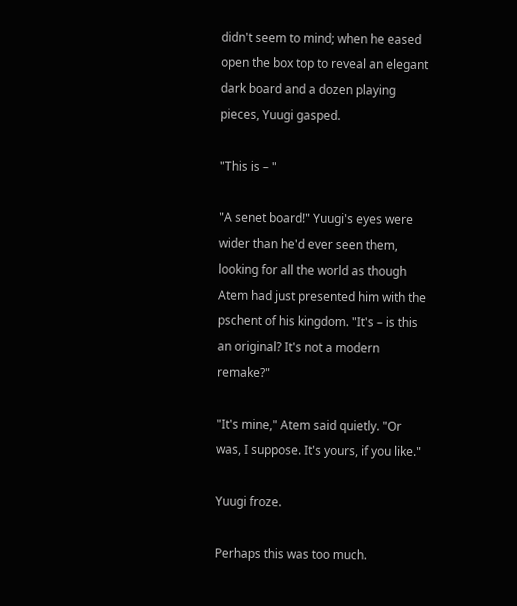didn't seem to mind; when he eased open the box top to reveal an elegant dark board and a dozen playing pieces, Yuugi gasped.

"This is – "

"A senet board!" Yuugi's eyes were wider than he'd ever seen them, looking for all the world as though Atem had just presented him with the pschent of his kingdom. "It's – is this an original? It's not a modern remake?"

"It's mine," Atem said quietly. "Or was, I suppose. It's yours, if you like."

Yuugi froze.

Perhaps this was too much.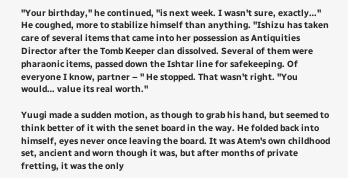"Your birthday," he continued, "is next week. I wasn't sure, exactly…" He coughed, more to stabilize himself than anything. "Ishizu has taken care of several items that came into her possession as Antiquities Director after the Tomb Keeper clan dissolved. Several of them were pharaonic items, passed down the Ishtar line for safekeeping. Of everyone I know, partner – " He stopped. That wasn't right. "You would… value its real worth."

Yuugi made a sudden motion, as though to grab his hand, but seemed to think better of it with the senet board in the way. He folded back into himself, eyes never once leaving the board. It was Atem's own childhood set, ancient and worn though it was, but after months of private fretting, it was the only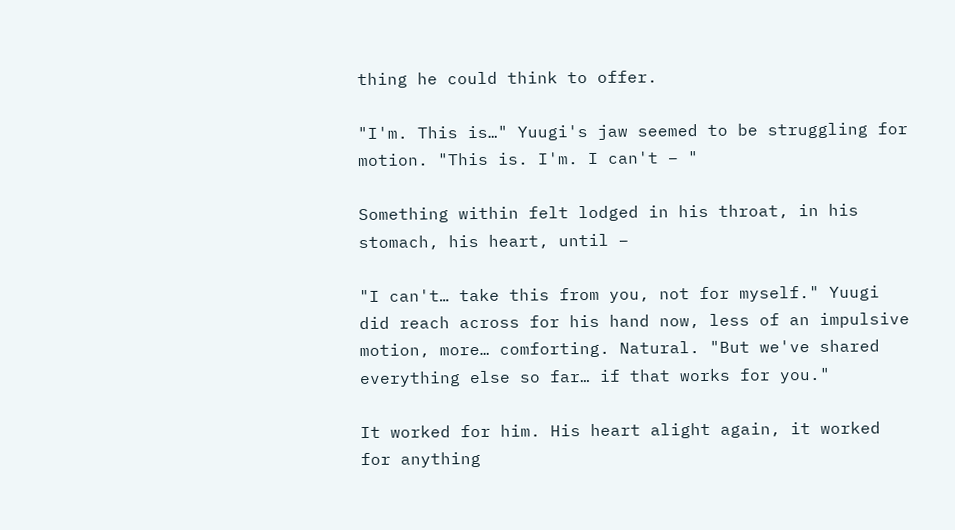thing he could think to offer.

"I'm. This is…" Yuugi's jaw seemed to be struggling for motion. "This is. I'm. I can't – "

Something within felt lodged in his throat, in his stomach, his heart, until –

"I can't… take this from you, not for myself." Yuugi did reach across for his hand now, less of an impulsive motion, more… comforting. Natural. "But we've shared everything else so far… if that works for you."

It worked for him. His heart alight again, it worked for anything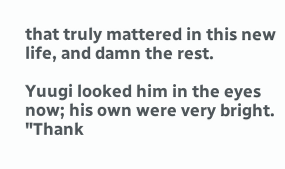that truly mattered in this new life, and damn the rest.

Yuugi looked him in the eyes now; his own were very bright. "Thank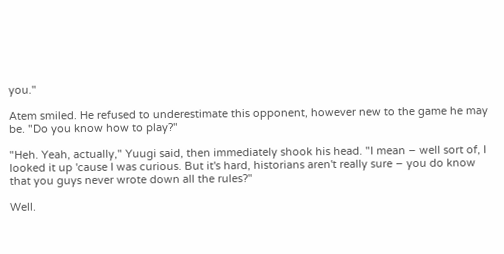you."

Atem smiled. He refused to underestimate this opponent, however new to the game he may be. "Do you know how to play?"

"Heh. Yeah, actually," Yuugi said, then immediately shook his head. "I mean – well sort of, I looked it up 'cause I was curious. But it's hard, historians aren't really sure – you do know that you guys never wrote down all the rules?"

Well.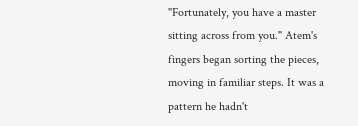"Fortunately, you have a master sitting across from you." Atem's fingers began sorting the pieces, moving in familiar steps. It was a pattern he hadn't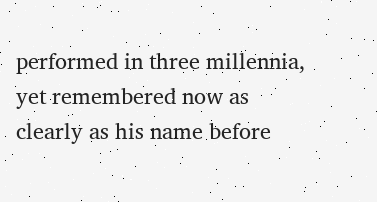performed in three millennia, yet remembered now as clearly as his name before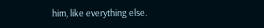him, like everything else.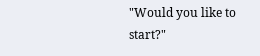"Would you like to start?"